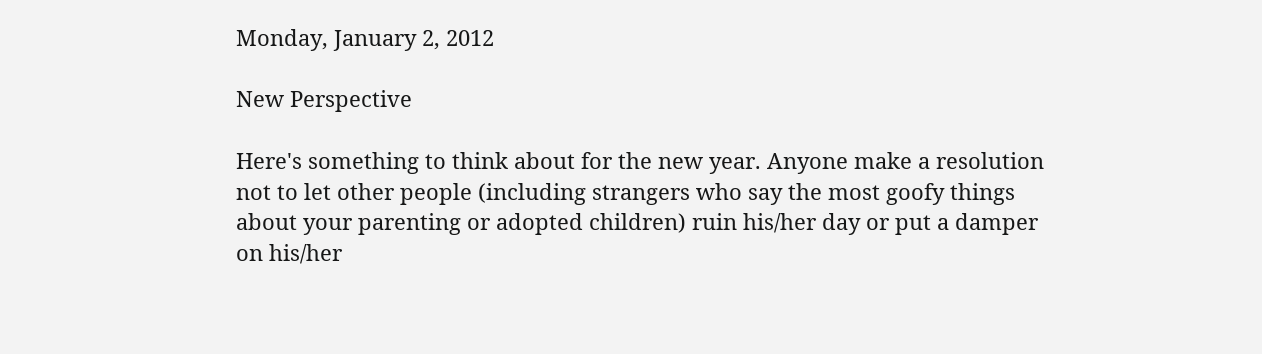Monday, January 2, 2012

New Perspective

Here's something to think about for the new year. Anyone make a resolution not to let other people (including strangers who say the most goofy things about your parenting or adopted children) ruin his/her day or put a damper on his/her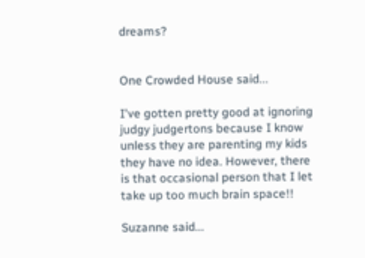dreams?


One Crowded House said...

I've gotten pretty good at ignoring judgy judgertons because I know unless they are parenting my kids they have no idea. However, there is that occasional person that I let take up too much brain space!!

Suzanne said...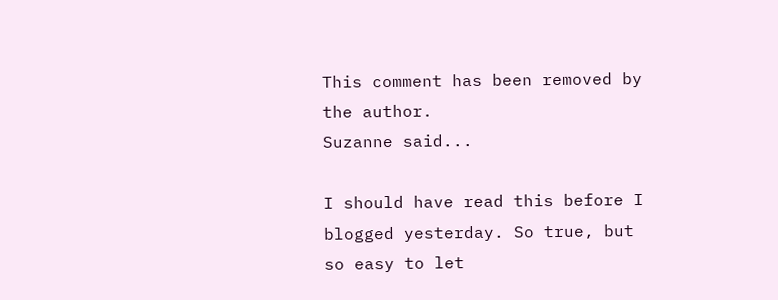This comment has been removed by the author.
Suzanne said...

I should have read this before I blogged yesterday. So true, but so easy to let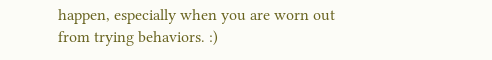happen, especially when you are worn out from trying behaviors. :)